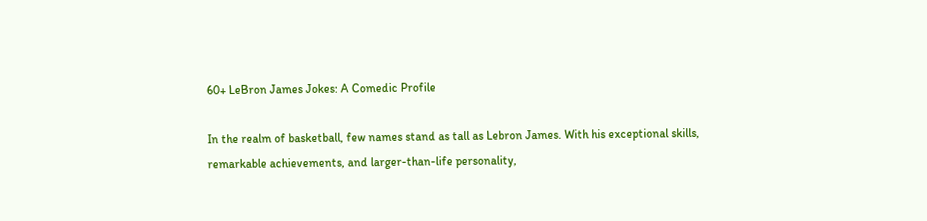60+ LeBron James Jokes: A Comedic Profile

In the realm of basketball, few names stand as tall as Lebron James. With his exceptional skills, remarkable achievements, and larger-than-life personality,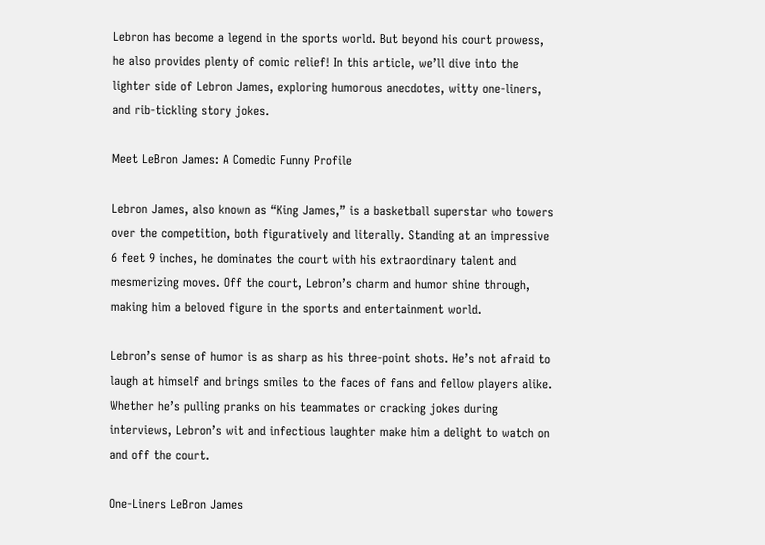Lebron has become a legend in the sports world. But beyond his court prowess, he also provides plenty of comic relief! In this article, we’ll dive into the lighter side of Lebron James, exploring humorous anecdotes, witty one-liners, and rib-tickling story jokes.

Meet LeBron James: A Comedic Funny Profile

Lebron James, also known as “King James,” is a basketball superstar who towers over the competition, both figuratively and literally. Standing at an impressive 6 feet 9 inches, he dominates the court with his extraordinary talent and mesmerizing moves. Off the court, Lebron’s charm and humor shine through, making him a beloved figure in the sports and entertainment world.

Lebron’s sense of humor is as sharp as his three-point shots. He’s not afraid to laugh at himself and brings smiles to the faces of fans and fellow players alike. Whether he’s pulling pranks on his teammates or cracking jokes during interviews, Lebron’s wit and infectious laughter make him a delight to watch on and off the court.

One-Liners LeBron James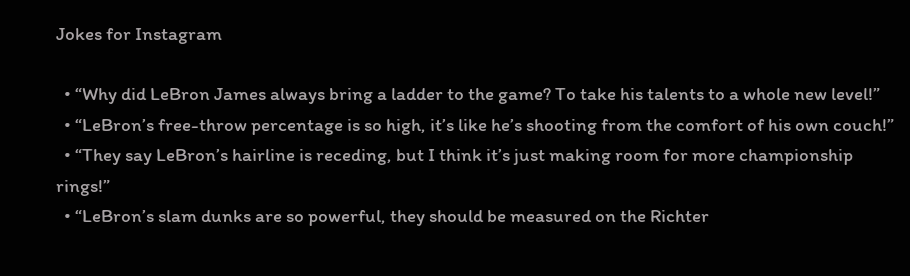Jokes for Instagram

  • “Why did LeBron James always bring a ladder to the game? To take his talents to a whole new level!”
  • “LeBron’s free-throw percentage is so high, it’s like he’s shooting from the comfort of his own couch!”
  • “They say LeBron’s hairline is receding, but I think it’s just making room for more championship rings!”
  • “LeBron’s slam dunks are so powerful, they should be measured on the Richter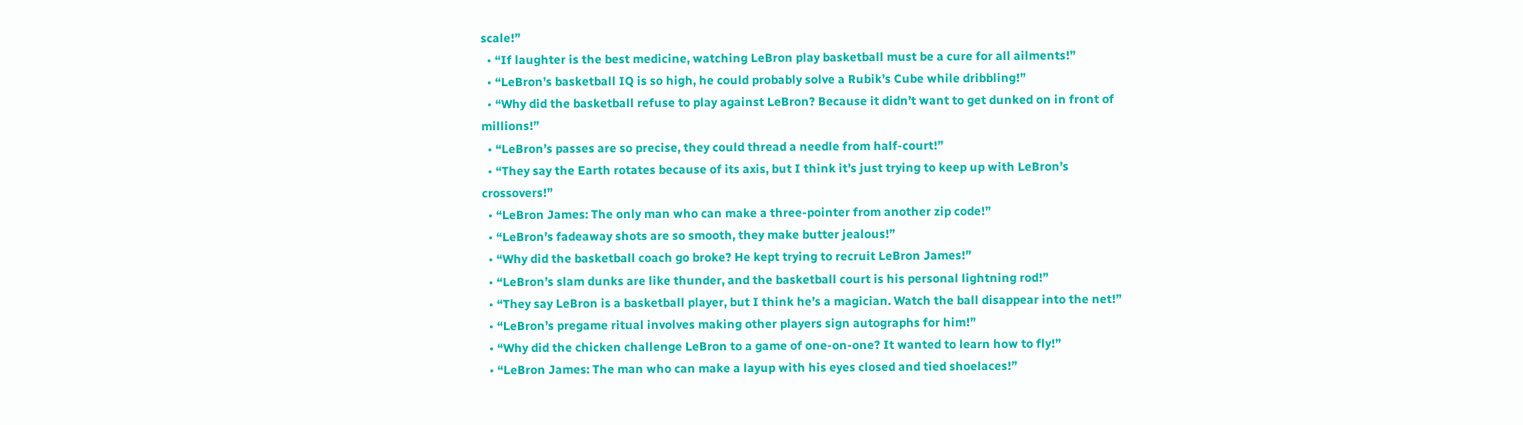scale!”
  • “If laughter is the best medicine, watching LeBron play basketball must be a cure for all ailments!”
  • “LeBron’s basketball IQ is so high, he could probably solve a Rubik’s Cube while dribbling!”
  • “Why did the basketball refuse to play against LeBron? Because it didn’t want to get dunked on in front of millions!”
  • “LeBron’s passes are so precise, they could thread a needle from half-court!”
  • “They say the Earth rotates because of its axis, but I think it’s just trying to keep up with LeBron’s crossovers!”
  • “LeBron James: The only man who can make a three-pointer from another zip code!”
  • “LeBron’s fadeaway shots are so smooth, they make butter jealous!”
  • “Why did the basketball coach go broke? He kept trying to recruit LeBron James!”
  • “LeBron’s slam dunks are like thunder, and the basketball court is his personal lightning rod!”
  • “They say LeBron is a basketball player, but I think he’s a magician. Watch the ball disappear into the net!”
  • “LeBron’s pregame ritual involves making other players sign autographs for him!”
  • “Why did the chicken challenge LeBron to a game of one-on-one? It wanted to learn how to fly!”
  • “LeBron James: The man who can make a layup with his eyes closed and tied shoelaces!”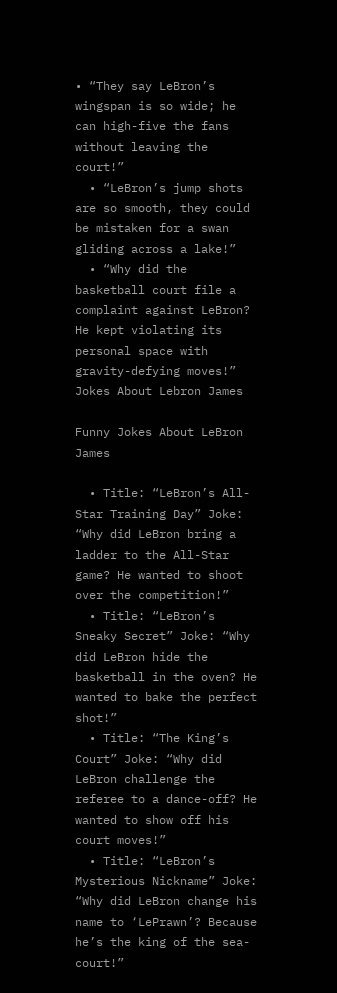• “They say LeBron’s wingspan is so wide; he can high-five the fans without leaving the court!”
  • “LeBron’s jump shots are so smooth, they could be mistaken for a swan gliding across a lake!”
  • “Why did the basketball court file a complaint against LeBron? He kept violating its personal space with gravity-defying moves!”
Jokes About Lebron James

Funny Jokes About LeBron James

  • Title: “LeBron’s All-Star Training Day” Joke: “Why did LeBron bring a ladder to the All-Star game? He wanted to shoot over the competition!”
  • Title: “LeBron’s Sneaky Secret” Joke: “Why did LeBron hide the basketball in the oven? He wanted to bake the perfect shot!”
  • Title: “The King’s Court” Joke: “Why did LeBron challenge the referee to a dance-off? He wanted to show off his court moves!”
  • Title: “LeBron’s Mysterious Nickname” Joke: “Why did LeBron change his name to ‘LePrawn’? Because he’s the king of the sea-court!”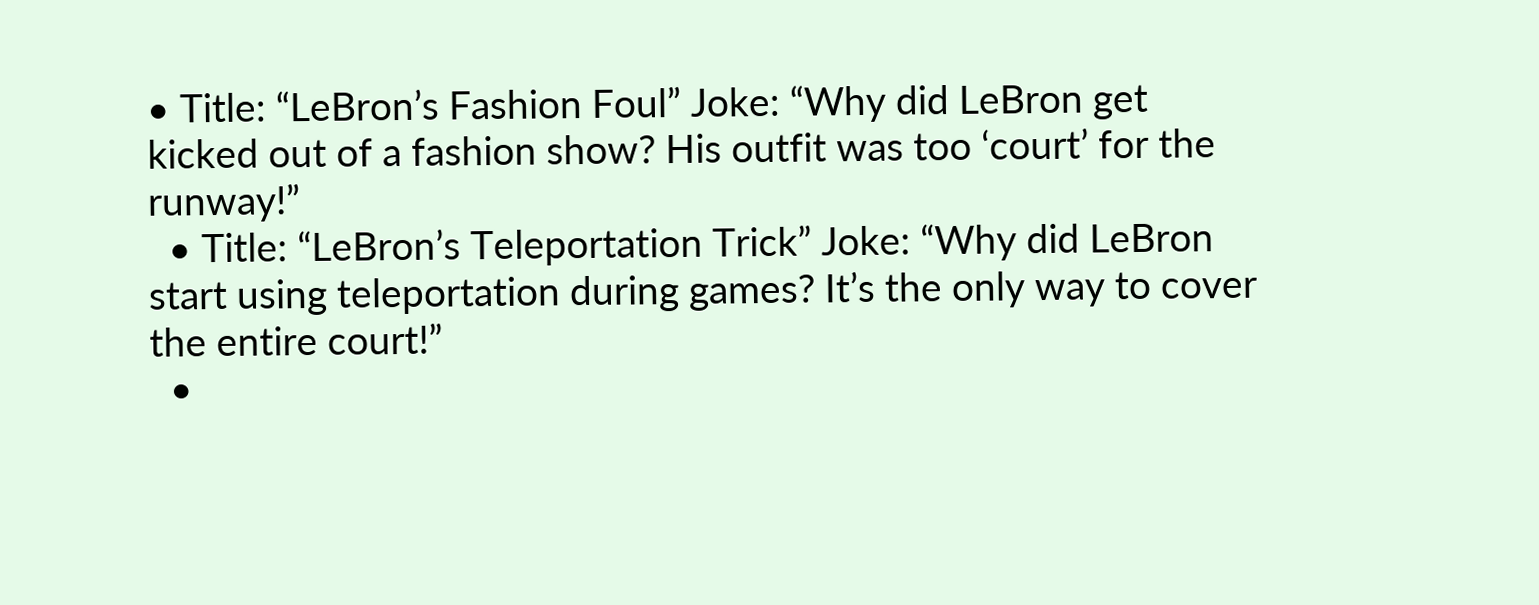• Title: “LeBron’s Fashion Foul” Joke: “Why did LeBron get kicked out of a fashion show? His outfit was too ‘court’ for the runway!”
  • Title: “LeBron’s Teleportation Trick” Joke: “Why did LeBron start using teleportation during games? It’s the only way to cover the entire court!”
  •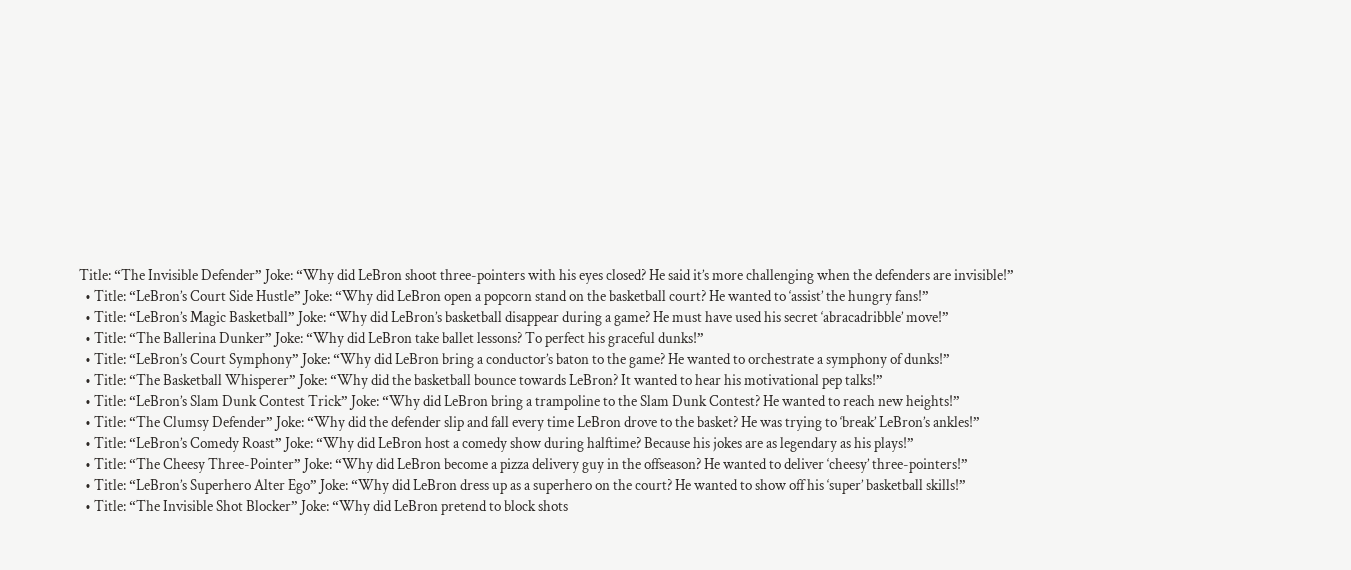Title: “The Invisible Defender” Joke: “Why did LeBron shoot three-pointers with his eyes closed? He said it’s more challenging when the defenders are invisible!”
  • Title: “LeBron’s Court Side Hustle” Joke: “Why did LeBron open a popcorn stand on the basketball court? He wanted to ‘assist’ the hungry fans!”
  • Title: “LeBron’s Magic Basketball” Joke: “Why did LeBron’s basketball disappear during a game? He must have used his secret ‘abracadribble’ move!”
  • Title: “The Ballerina Dunker” Joke: “Why did LeBron take ballet lessons? To perfect his graceful dunks!”
  • Title: “LeBron’s Court Symphony” Joke: “Why did LeBron bring a conductor’s baton to the game? He wanted to orchestrate a symphony of dunks!”
  • Title: “The Basketball Whisperer” Joke: “Why did the basketball bounce towards LeBron? It wanted to hear his motivational pep talks!”
  • Title: “LeBron’s Slam Dunk Contest Trick” Joke: “Why did LeBron bring a trampoline to the Slam Dunk Contest? He wanted to reach new heights!”
  • Title: “The Clumsy Defender” Joke: “Why did the defender slip and fall every time LeBron drove to the basket? He was trying to ‘break’ LeBron’s ankles!”
  • Title: “LeBron’s Comedy Roast” Joke: “Why did LeBron host a comedy show during halftime? Because his jokes are as legendary as his plays!”
  • Title: “The Cheesy Three-Pointer” Joke: “Why did LeBron become a pizza delivery guy in the offseason? He wanted to deliver ‘cheesy’ three-pointers!”
  • Title: “LeBron’s Superhero Alter Ego” Joke: “Why did LeBron dress up as a superhero on the court? He wanted to show off his ‘super’ basketball skills!”
  • Title: “The Invisible Shot Blocker” Joke: “Why did LeBron pretend to block shots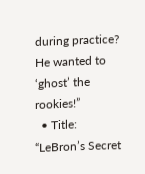during practice? He wanted to ‘ghost’ the rookies!”
  • Title: “LeBron’s Secret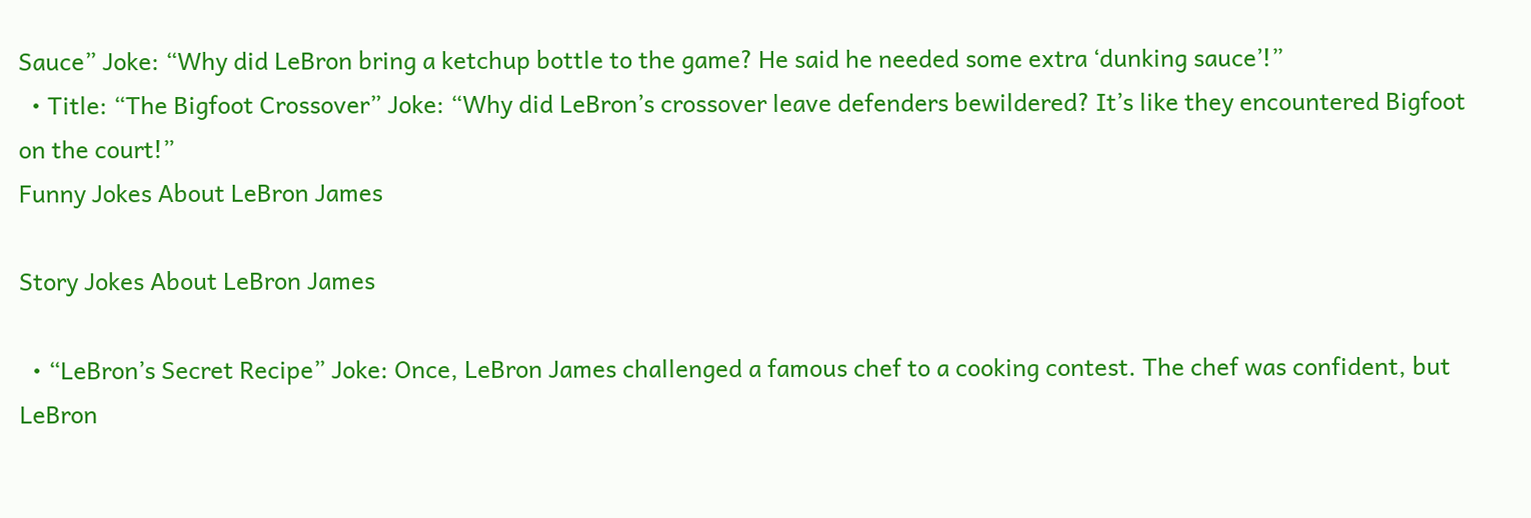Sauce” Joke: “Why did LeBron bring a ketchup bottle to the game? He said he needed some extra ‘dunking sauce’!”
  • Title: “The Bigfoot Crossover” Joke: “Why did LeBron’s crossover leave defenders bewildered? It’s like they encountered Bigfoot on the court!”
Funny Jokes About LeBron James

Story Jokes About LeBron James

  • “LeBron’s Secret Recipe” Joke: Once, LeBron James challenged a famous chef to a cooking contest. The chef was confident, but LeBron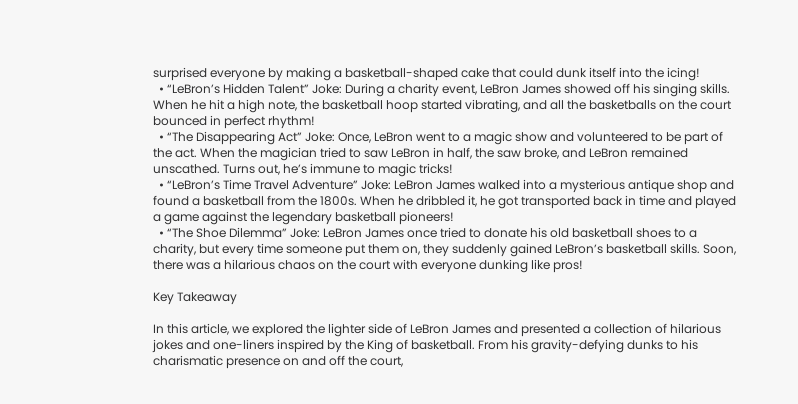surprised everyone by making a basketball-shaped cake that could dunk itself into the icing!
  • “LeBron’s Hidden Talent” Joke: During a charity event, LeBron James showed off his singing skills. When he hit a high note, the basketball hoop started vibrating, and all the basketballs on the court bounced in perfect rhythm!
  • “The Disappearing Act” Joke: Once, LeBron went to a magic show and volunteered to be part of the act. When the magician tried to saw LeBron in half, the saw broke, and LeBron remained unscathed. Turns out, he’s immune to magic tricks!
  • “LeBron’s Time Travel Adventure” Joke: LeBron James walked into a mysterious antique shop and found a basketball from the 1800s. When he dribbled it, he got transported back in time and played a game against the legendary basketball pioneers!
  • “The Shoe Dilemma” Joke: LeBron James once tried to donate his old basketball shoes to a charity, but every time someone put them on, they suddenly gained LeBron’s basketball skills. Soon, there was a hilarious chaos on the court with everyone dunking like pros!

Key Takeaway

In this article, we explored the lighter side of LeBron James and presented a collection of hilarious jokes and one-liners inspired by the King of basketball. From his gravity-defying dunks to his charismatic presence on and off the court,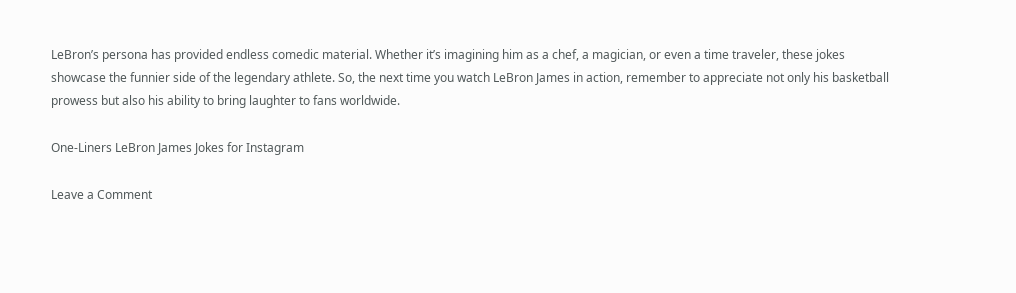LeBron’s persona has provided endless comedic material. Whether it’s imagining him as a chef, a magician, or even a time traveler, these jokes showcase the funnier side of the legendary athlete. So, the next time you watch LeBron James in action, remember to appreciate not only his basketball prowess but also his ability to bring laughter to fans worldwide.

One-Liners LeBron James Jokes for Instagram

Leave a Comment